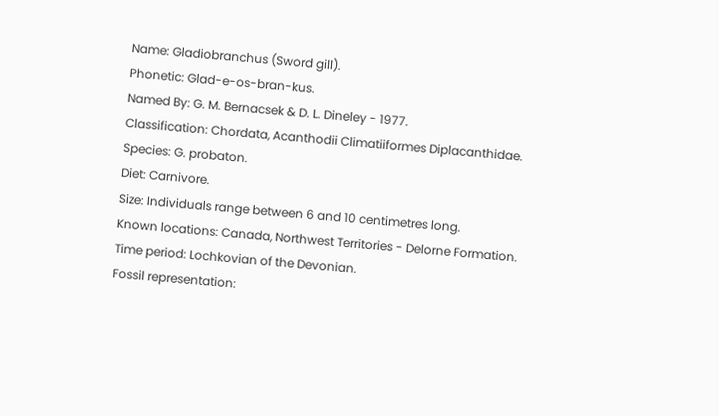Name: Gladiobranchus (Sword gill).
Phonetic: Glad-e-os-bran-kus.
Named By: G. M. Bernacsek & D. L. Dineley - 1977.
Classification: Chordata, Acanthodii Climatiiformes Diplacanthidae.
Species: G. probaton.
Diet: Carnivore.
Size: Individuals range between 6 and 10 centimetres long.
Known locations: Canada, Northwest Territories - Delorne Formation.
Time period: Lochkovian of the Devonian.
Fossil representation: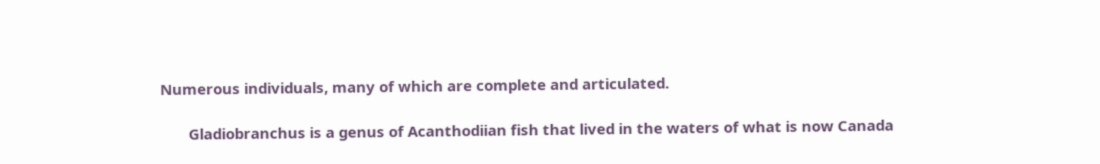Numerous individuals, many of which are complete and articulated.

       Gladiobranchus is a genus of Acanthodiian fish that lived in the waters of what is now Canada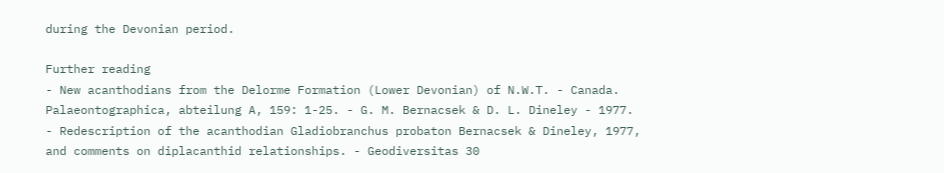during the Devonian period.

Further reading
- New acanthodians from the Delorme Formation (Lower Devonian) of N.W.T. - Canada. Palaeontographica, abteilung A, 159: 1-25. - G. M. Bernacsek & D. L. Dineley - 1977.
- Redescription of the acanthodian Gladiobranchus probaton Bernacsek & Dineley, 1977, and comments on diplacanthid relationships. - Geodiversitas 30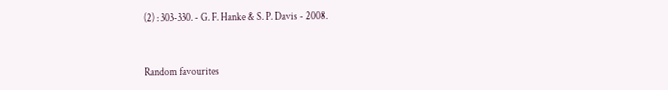(2) : 303-330. - G. F. Hanke & S. P. Davis - 2008.


Random favourites